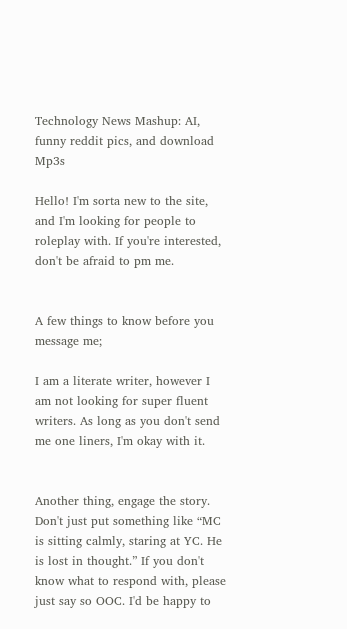Technology News Mashup: AI, funny reddit pics, and download Mp3s

Hello! I'm sorta new to the site, and I'm looking for people to roleplay with. If you're interested, don't be afraid to pm me.


A few things to know before you message me;

I am a literate writer, however I am not looking for super fluent writers. As long as you don't send me one liners, I'm okay with it.


Another thing, engage the story. Don't just put something like “MC is sitting calmly, staring at YC. He is lost in thought.” If you don't know what to respond with, please just say so OOC. I'd be happy to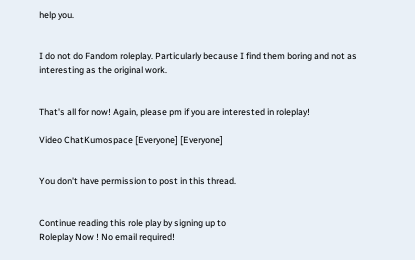help you.


I do not do Fandom roleplay. Particularly because I find them boring and not as interesting as the original work.


That's all for now! Again, please pm if you are interested in roleplay!

Video ChatKumospace [Everyone] [Everyone]


You don't have permission to post in this thread.


Continue reading this role play by signing up to
Roleplay Now ! No email required!